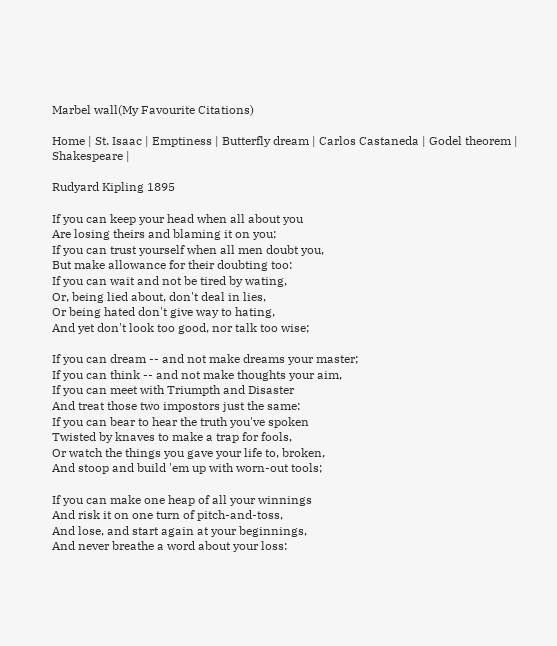Marbel wall(My Favourite Citations)

Home | St. Isaac | Emptiness | Butterfly dream | Carlos Castaneda | Godel theorem | Shakespeare |

Rudyard Kipling 1895

If you can keep your head when all about you
Are losing theirs and blaming it on you;
If you can trust yourself when all men doubt you,
But make allowance for their doubting too:
If you can wait and not be tired by wating,
Or, being lied about, don't deal in lies,
Or being hated don't give way to hating,
And yet don't look too good, nor talk too wise;

If you can dream -- and not make dreams your master;
If you can think -- and not make thoughts your aim,
If you can meet with Triumpth and Disaster
And treat those two impostors just the same:
If you can bear to hear the truth you've spoken
Twisted by knaves to make a trap for fools,
Or watch the things you gave your life to, broken,
And stoop and build 'em up with worn-out tools;

If you can make one heap of all your winnings
And risk it on one turn of pitch-and-toss,
And lose, and start again at your beginnings,
And never breathe a word about your loss: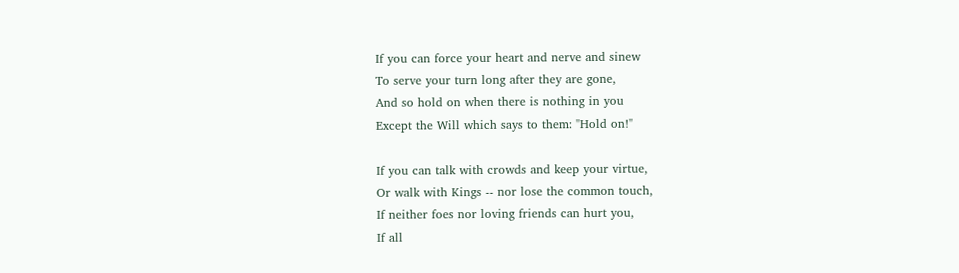If you can force your heart and nerve and sinew
To serve your turn long after they are gone,
And so hold on when there is nothing in you
Except the Will which says to them: "Hold on!"

If you can talk with crowds and keep your virtue,
Or walk with Kings -- nor lose the common touch,
If neither foes nor loving friends can hurt you,
If all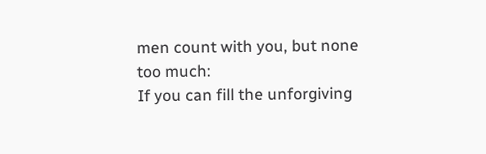men count with you, but none too much:
If you can fill the unforgiving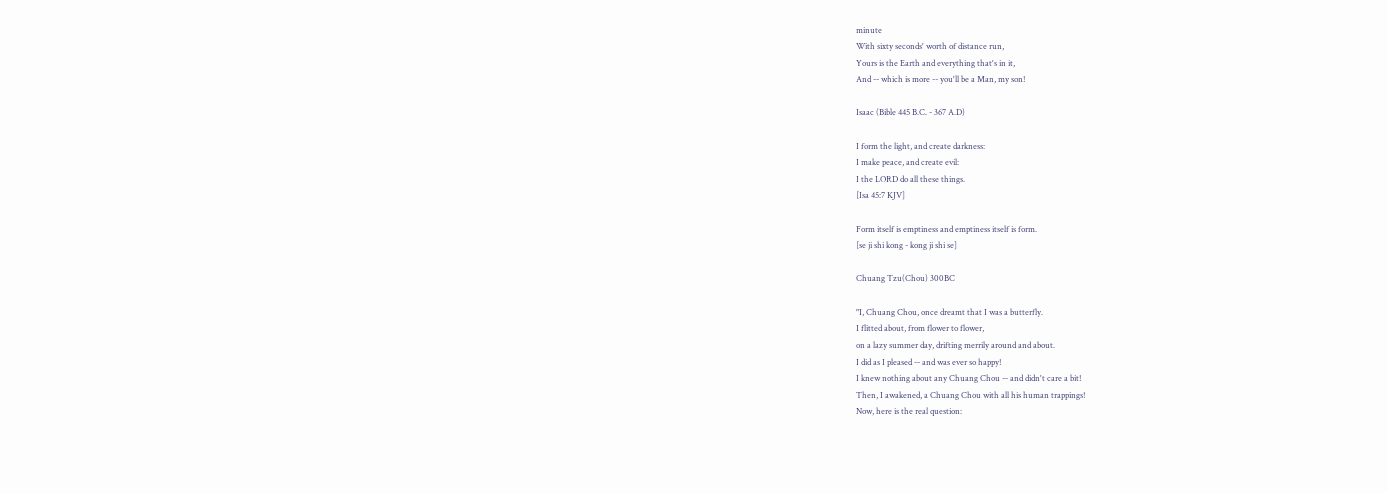minute
With sixty seconds' worth of distance run,
Yours is the Earth and everything that's in it,
And -- which is more -- you'll be a Man, my son!

Isaac (Bible 445 B.C. - 367 A.D)

I form the light, and create darkness:
I make peace, and create evil:
I the LORD do all these things.
[Isa 45:7 KJV]

Form itself is emptiness and emptiness itself is form.
[se ji shi kong - kong ji shi se]

Chuang Tzu(Chou) 300BC

"I, Chuang Chou, once dreamt that I was a butterfly.
I flitted about, from flower to flower,
on a lazy summer day, drifting merrily around and about.
I did as I pleased -- and was ever so happy!
I knew nothing about any Chuang Chou -- and didn't care a bit!
Then, I awakened, a Chuang Chou with all his human trappings!
Now, here is the real question: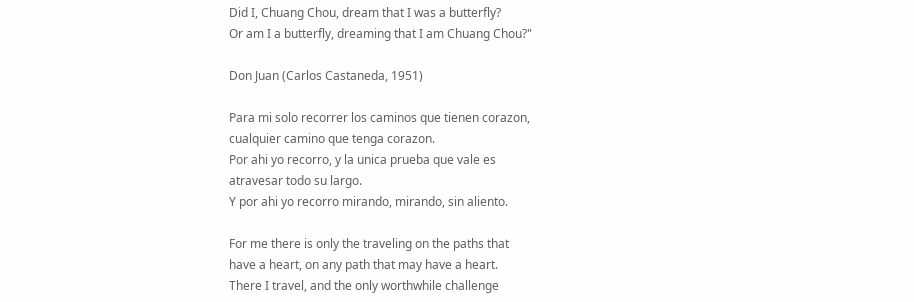Did I, Chuang Chou, dream that I was a butterfly?
Or am I a butterfly, dreaming that I am Chuang Chou?"

Don Juan (Carlos Castaneda, 1951)

Para mi solo recorrer los caminos que tienen corazon,
cualquier camino que tenga corazon.
Por ahi yo recorro, y la unica prueba que vale es
atravesar todo su largo.
Y por ahi yo recorro mirando, mirando, sin aliento.

For me there is only the traveling on the paths that
have a heart, on any path that may have a heart.
There I travel, and the only worthwhile challenge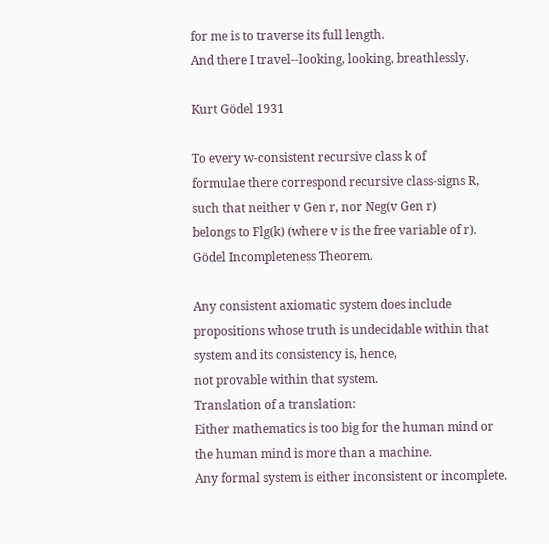for me is to traverse its full length.
And there I travel--looking, looking, breathlessly.

Kurt Gödel 1931

To every w-consistent recursive class k of
formulae there correspond recursive class-signs R,
such that neither v Gen r, nor Neg(v Gen r)
belongs to Flg(k) (where v is the free variable of r).
Gödel Incompleteness Theorem.

Any consistent axiomatic system does include
propositions whose truth is undecidable within that
system and its consistency is, hence,
not provable within that system.
Translation of a translation:
Either mathematics is too big for the human mind or
the human mind is more than a machine.
Any formal system is either inconsistent or incomplete.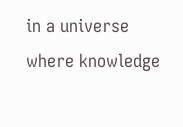in a universe where knowledge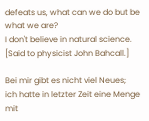defeats us, what can we do but be what we are?
I don't believe in natural science.
[Said to physicist John Bahcall.]

Bei mir gibt es nicht viel Neues;
ich hatte in letzter Zeit eine Menge mit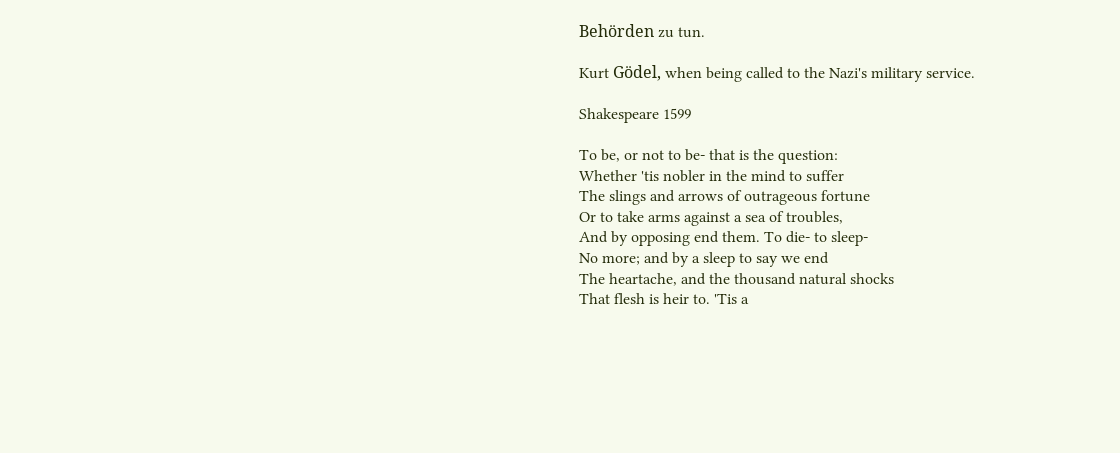Behörden zu tun.

Kurt Gödel, when being called to the Nazi's military service.

Shakespeare 1599

To be, or not to be- that is the question:
Whether 'tis nobler in the mind to suffer
The slings and arrows of outrageous fortune
Or to take arms against a sea of troubles,
And by opposing end them. To die- to sleep-
No more; and by a sleep to say we end
The heartache, and the thousand natural shocks
That flesh is heir to. 'Tis a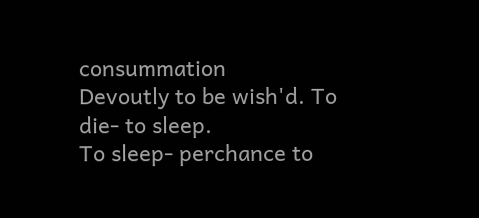consummation
Devoutly to be wish'd. To die- to sleep.
To sleep- perchance to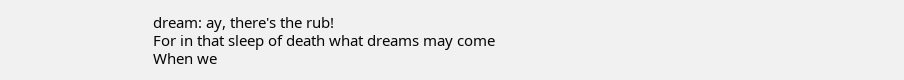dream: ay, there's the rub!
For in that sleep of death what dreams may come
When we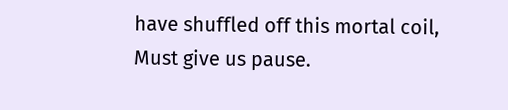have shuffled off this mortal coil,
Must give us pause.